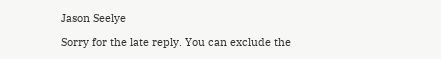Jason Seelye

Sorry for the late reply. You can exclude the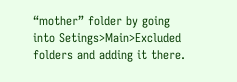“mother” folder by going into Setings>Main>Excluded folders and adding it there.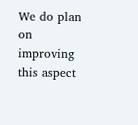We do plan on improving this aspect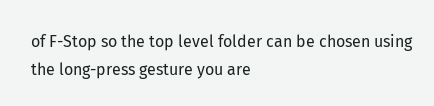of F-Stop so the top level folder can be chosen using the long-press gesture you are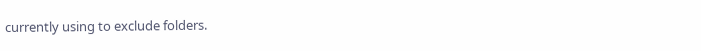currently using to exclude folders.